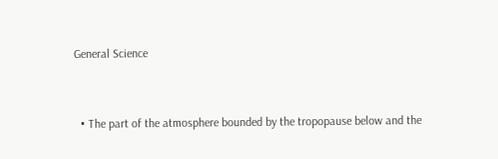General Science


  • The part of the atmosphere bounded by the tropopause below and the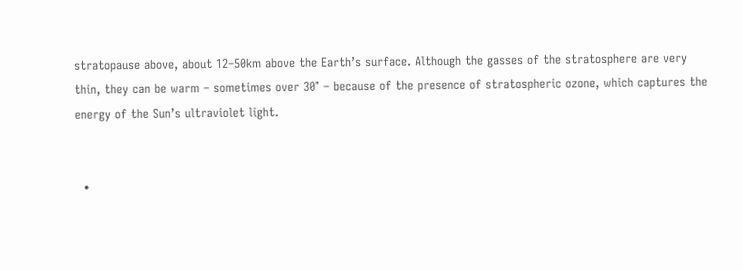stratopause above, about 12–50km above the Earth’s surface. Although the gasses of the stratosphere are very thin, they can be warm – sometimes over 30° – because of the presence of stratospheric ozone, which captures the energy of the Sun’s ultraviolet light.


  •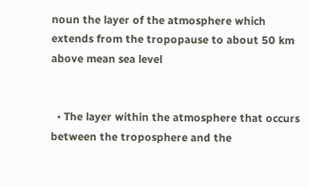noun the layer of the atmosphere which extends from the tropopause to about 50 km above mean sea level


  • The layer within the atmosphere that occurs between the troposphere and the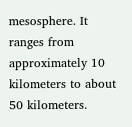mesosphere. It ranges from approximately 10 kilometers to about 50 kilometers.